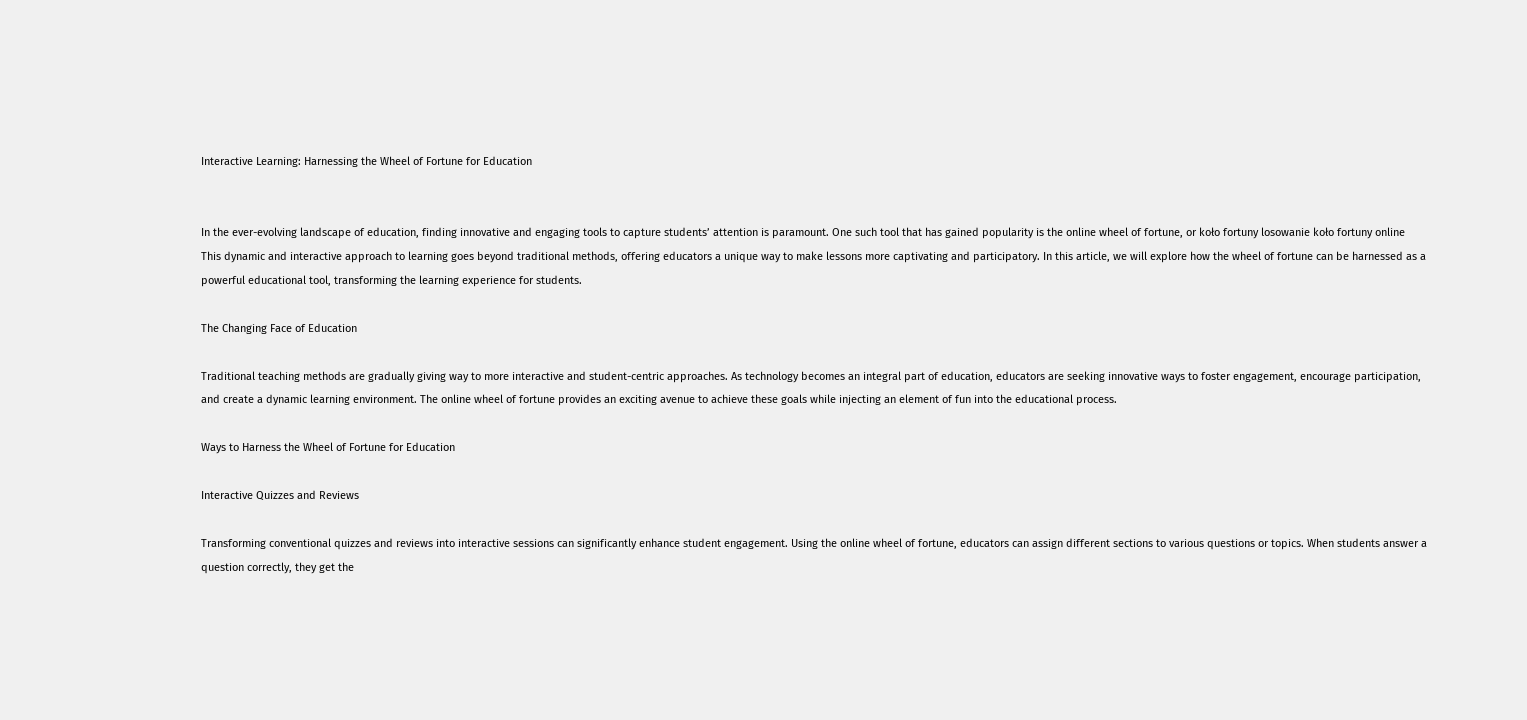Interactive Learning: Harnessing the Wheel of Fortune for Education


In the ever-evolving landscape of education, finding innovative and engaging tools to capture students’ attention is paramount. One such tool that has gained popularity is the online wheel of fortune, or koło fortuny losowanie koło fortuny online This dynamic and interactive approach to learning goes beyond traditional methods, offering educators a unique way to make lessons more captivating and participatory. In this article, we will explore how the wheel of fortune can be harnessed as a powerful educational tool, transforming the learning experience for students.

The Changing Face of Education

Traditional teaching methods are gradually giving way to more interactive and student-centric approaches. As technology becomes an integral part of education, educators are seeking innovative ways to foster engagement, encourage participation, and create a dynamic learning environment. The online wheel of fortune provides an exciting avenue to achieve these goals while injecting an element of fun into the educational process.

Ways to Harness the Wheel of Fortune for Education

Interactive Quizzes and Reviews

Transforming conventional quizzes and reviews into interactive sessions can significantly enhance student engagement. Using the online wheel of fortune, educators can assign different sections to various questions or topics. When students answer a question correctly, they get the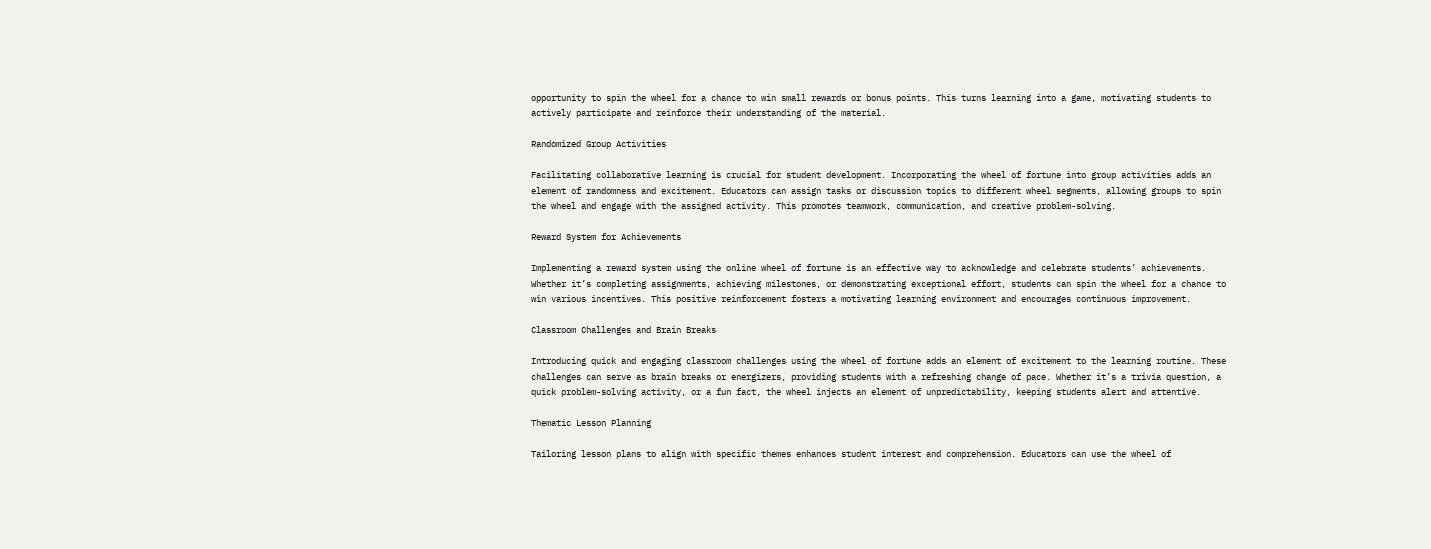opportunity to spin the wheel for a chance to win small rewards or bonus points. This turns learning into a game, motivating students to actively participate and reinforce their understanding of the material.

Randomized Group Activities

Facilitating collaborative learning is crucial for student development. Incorporating the wheel of fortune into group activities adds an element of randomness and excitement. Educators can assign tasks or discussion topics to different wheel segments, allowing groups to spin the wheel and engage with the assigned activity. This promotes teamwork, communication, and creative problem-solving.

Reward System for Achievements

Implementing a reward system using the online wheel of fortune is an effective way to acknowledge and celebrate students’ achievements. Whether it’s completing assignments, achieving milestones, or demonstrating exceptional effort, students can spin the wheel for a chance to win various incentives. This positive reinforcement fosters a motivating learning environment and encourages continuous improvement.

Classroom Challenges and Brain Breaks

Introducing quick and engaging classroom challenges using the wheel of fortune adds an element of excitement to the learning routine. These challenges can serve as brain breaks or energizers, providing students with a refreshing change of pace. Whether it’s a trivia question, a quick problem-solving activity, or a fun fact, the wheel injects an element of unpredictability, keeping students alert and attentive.

Thematic Lesson Planning

Tailoring lesson plans to align with specific themes enhances student interest and comprehension. Educators can use the wheel of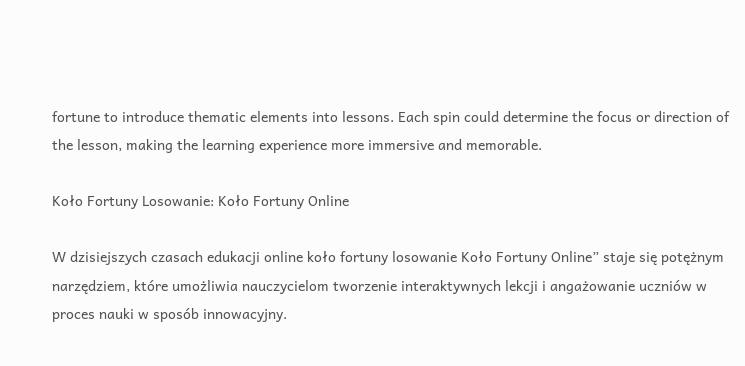fortune to introduce thematic elements into lessons. Each spin could determine the focus or direction of the lesson, making the learning experience more immersive and memorable.

Koło Fortuny Losowanie: Koło Fortuny Online

W dzisiejszych czasach edukacji online koło fortuny losowanie Koło Fortuny Online” staje się potężnym narzędziem, które umożliwia nauczycielom tworzenie interaktywnych lekcji i angażowanie uczniów w proces nauki w sposób innowacyjny.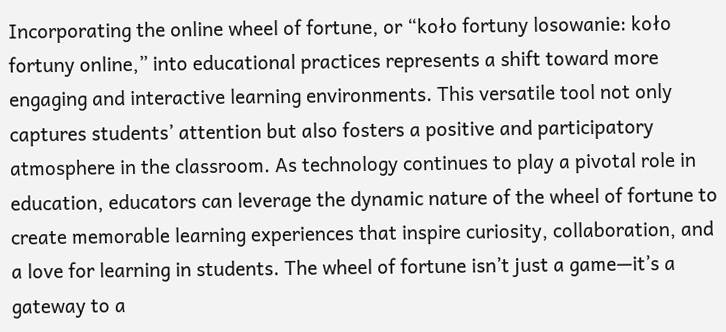Incorporating the online wheel of fortune, or “koło fortuny losowanie: koło fortuny online,” into educational practices represents a shift toward more engaging and interactive learning environments. This versatile tool not only captures students’ attention but also fosters a positive and participatory atmosphere in the classroom. As technology continues to play a pivotal role in education, educators can leverage the dynamic nature of the wheel of fortune to create memorable learning experiences that inspire curiosity, collaboration, and a love for learning in students. The wheel of fortune isn’t just a game—it’s a gateway to a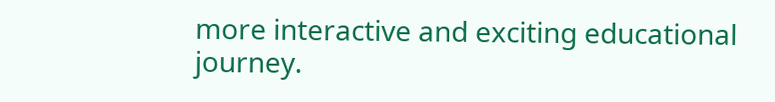more interactive and exciting educational journey.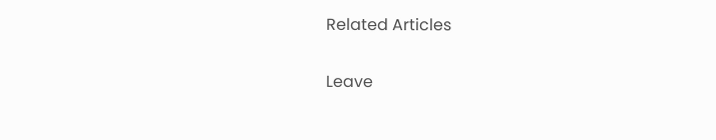Related Articles

Leave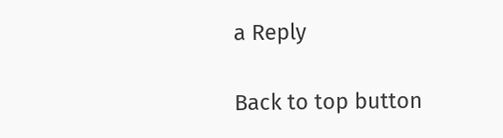a Reply

Back to top button